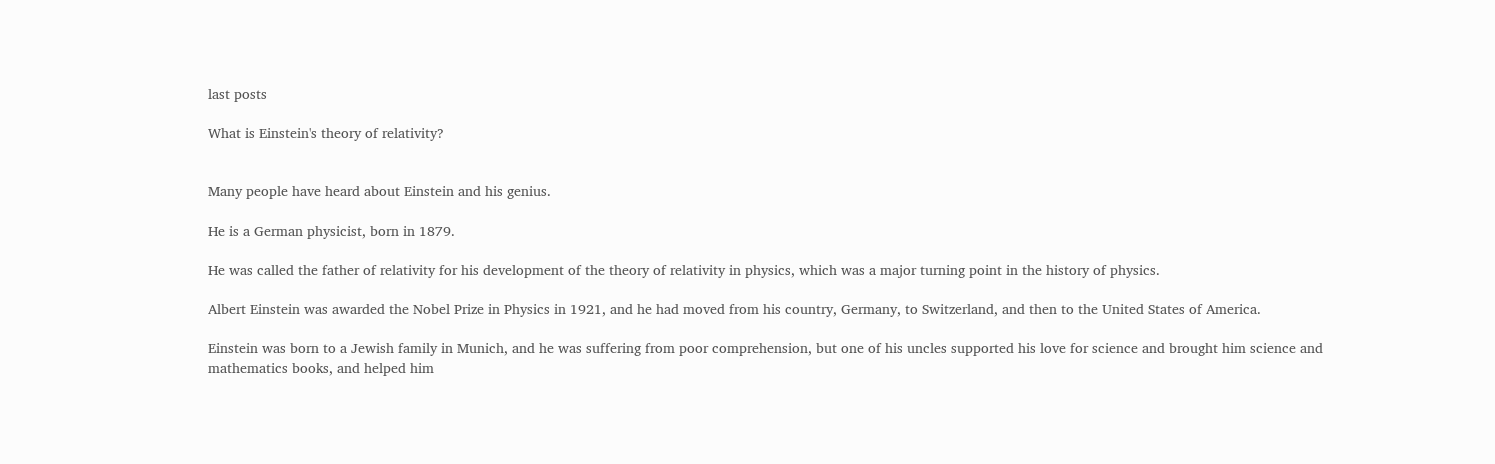last posts

What is Einstein's theory of relativity?


Many people have heard about Einstein and his genius.

He is a German physicist, born in 1879.

He was called the father of relativity for his development of the theory of relativity in physics, which was a major turning point in the history of physics.

Albert Einstein was awarded the Nobel Prize in Physics in 1921, and he had moved from his country, Germany, to Switzerland, and then to the United States of America.

Einstein was born to a Jewish family in Munich, and he was suffering from poor comprehension, but one of his uncles supported his love for science and brought him science and mathematics books, and helped him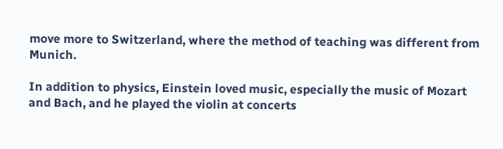move more to Switzerland, where the method of teaching was different from Munich.

In addition to physics, Einstein loved music, especially the music of Mozart and Bach, and he played the violin at concerts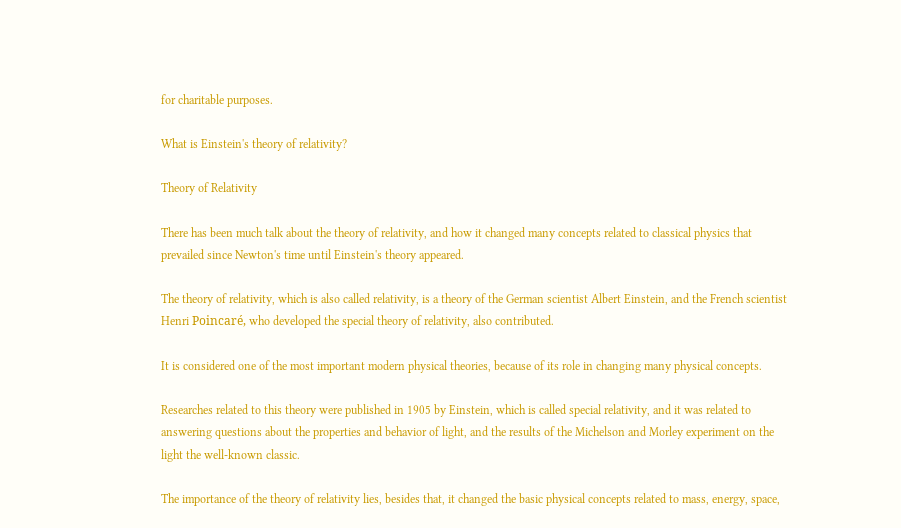for charitable purposes.

What is Einstein's theory of relativity?

Theory of Relativity

There has been much talk about the theory of relativity, and how it changed many concepts related to classical physics that prevailed since Newton's time until Einstein's theory appeared.

The theory of relativity, which is also called relativity, is a theory of the German scientist Albert Einstein, and the French scientist Henri Poincaré, who developed the special theory of relativity, also contributed.

It is considered one of the most important modern physical theories, because of its role in changing many physical concepts.

Researches related to this theory were published in 1905 by Einstein, which is called special relativity, and it was related to answering questions about the properties and behavior of light, and the results of the Michelson and Morley experiment on the light the well-known classic.

The importance of the theory of relativity lies, besides that, it changed the basic physical concepts related to mass, energy, space,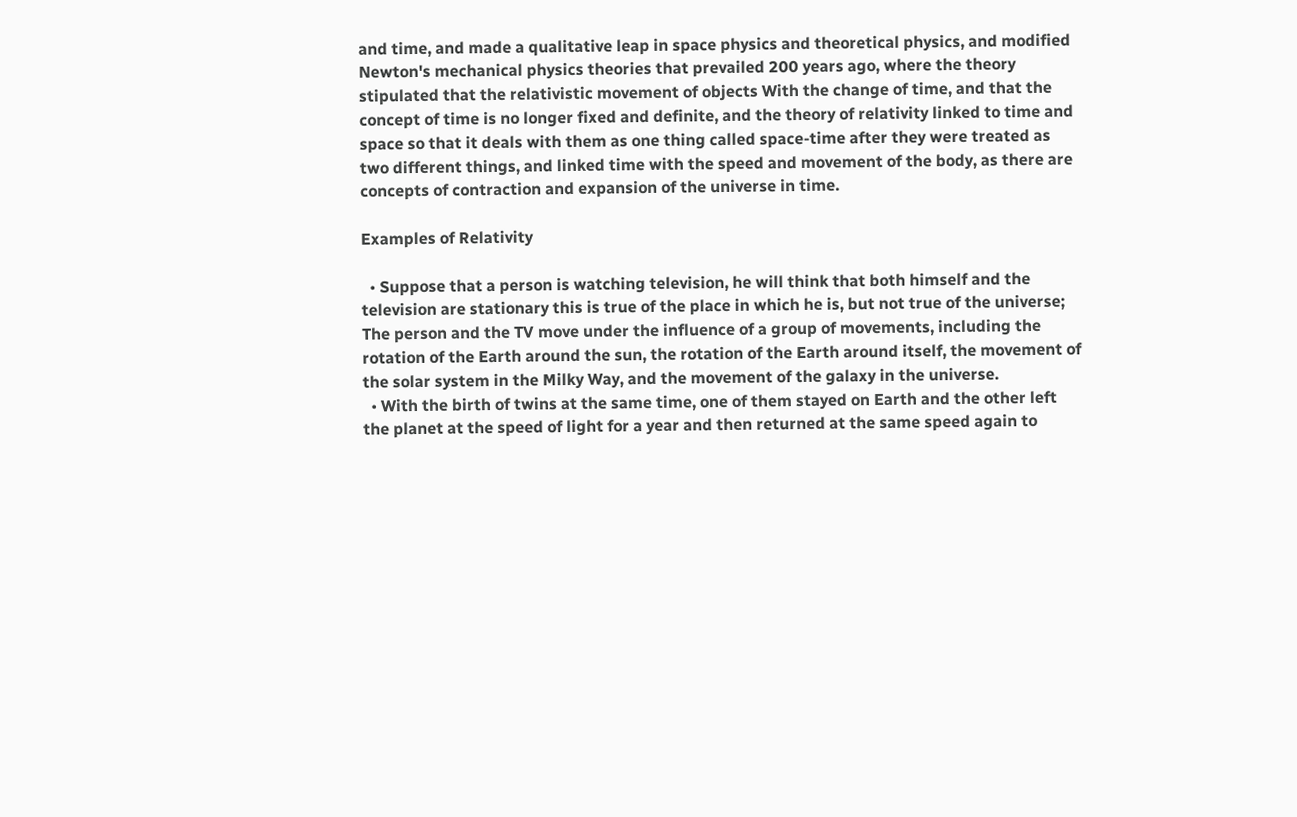and time, and made a qualitative leap in space physics and theoretical physics, and modified Newton's mechanical physics theories that prevailed 200 years ago, where the theory stipulated that the relativistic movement of objects With the change of time, and that the concept of time is no longer fixed and definite, and the theory of relativity linked to time and space so that it deals with them as one thing called space-time after they were treated as two different things, and linked time with the speed and movement of the body, as there are concepts of contraction and expansion of the universe in time.

Examples of Relativity

  • Suppose that a person is watching television, he will think that both himself and the television are stationary this is true of the place in which he is, but not true of the universe; The person and the TV move under the influence of a group of movements, including the rotation of the Earth around the sun, the rotation of the Earth around itself, the movement of the solar system in the Milky Way, and the movement of the galaxy in the universe.
  • With the birth of twins at the same time, one of them stayed on Earth and the other left the planet at the speed of light for a year and then returned at the same speed again to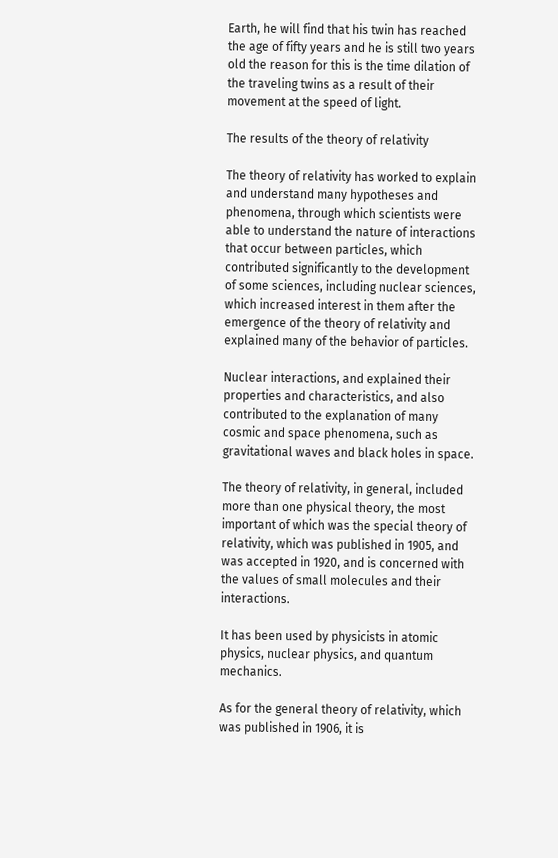Earth, he will find that his twin has reached the age of fifty years and he is still two years old the reason for this is the time dilation of the traveling twins as a result of their movement at the speed of light.

The results of the theory of relativity

The theory of relativity has worked to explain and understand many hypotheses and phenomena, through which scientists were able to understand the nature of interactions that occur between particles, which contributed significantly to the development of some sciences, including nuclear sciences, which increased interest in them after the emergence of the theory of relativity and explained many of the behavior of particles.

Nuclear interactions, and explained their properties and characteristics, and also contributed to the explanation of many cosmic and space phenomena, such as gravitational waves and black holes in space.

The theory of relativity, in general, included more than one physical theory, the most important of which was the special theory of relativity, which was published in 1905, and was accepted in 1920, and is concerned with the values of small molecules and their interactions.

It has been used by physicists in atomic physics, nuclear physics, and quantum mechanics.

As for the general theory of relativity, which was published in 1906, it is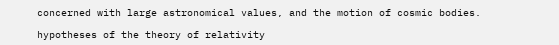concerned with large astronomical values, and the motion of cosmic bodies.

hypotheses of the theory of relativity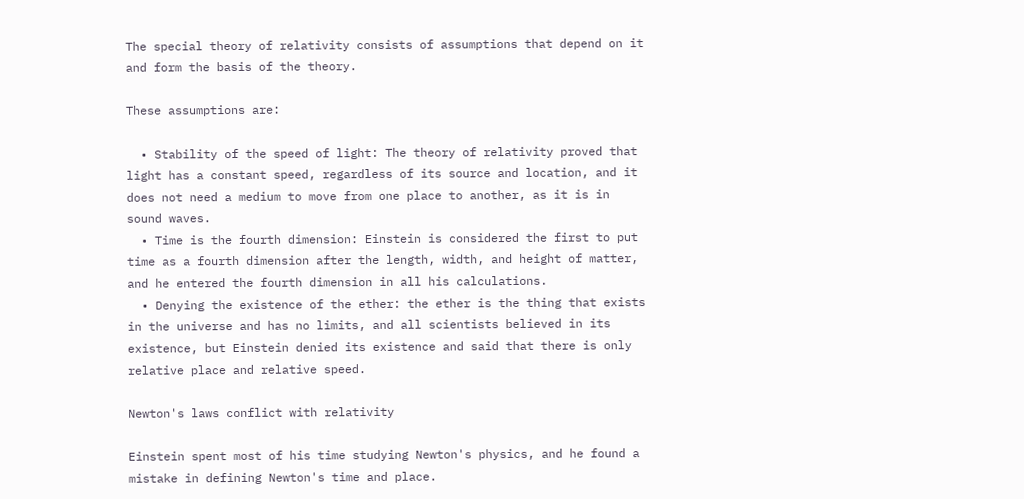The special theory of relativity consists of assumptions that depend on it and form the basis of the theory.

These assumptions are:

  • Stability of the speed of light: The theory of relativity proved that light has a constant speed, regardless of its source and location, and it does not need a medium to move from one place to another, as it is in sound waves.
  • Time is the fourth dimension: Einstein is considered the first to put time as a fourth dimension after the length, width, and height of matter, and he entered the fourth dimension in all his calculations.
  • Denying the existence of the ether: the ether is the thing that exists in the universe and has no limits, and all scientists believed in its existence, but Einstein denied its existence and said that there is only relative place and relative speed.

Newton's laws conflict with relativity

Einstein spent most of his time studying Newton's physics, and he found a mistake in defining Newton's time and place.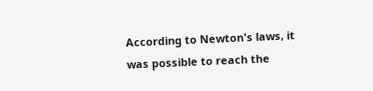According to Newton's laws, it was possible to reach the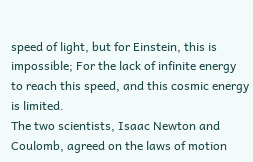speed of light, but for Einstein, this is impossible; For the lack of infinite energy to reach this speed, and this cosmic energy is limited.
The two scientists, Isaac Newton and Coulomb, agreed on the laws of motion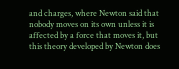and charges, where Newton said that nobody moves on its own unless it is affected by a force that moves it, but this theory developed by Newton does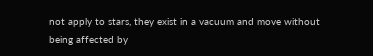not apply to stars, they exist in a vacuum and move without being affected by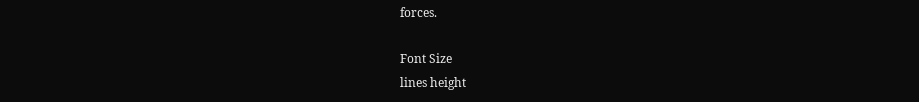forces.

Font Size
lines height